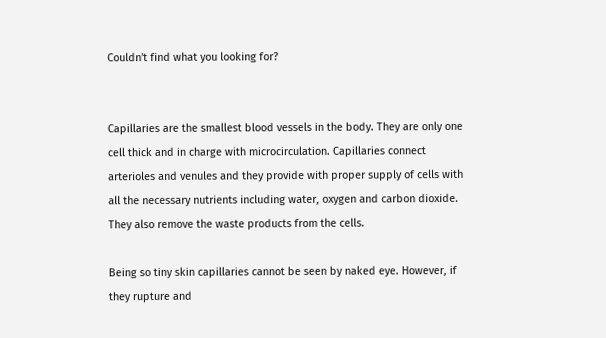Couldn't find what you looking for?


Capillaries are the smallest blood vessels in the body. They are only one cell thick and in charge with microcirculation. Capillaries connect arterioles and venules and they provide with proper supply of cells with all the necessary nutrients including water, oxygen and carbon dioxide. They also remove the waste products from the cells.

Being so tiny skin capillaries cannot be seen by naked eye. However, if they rupture and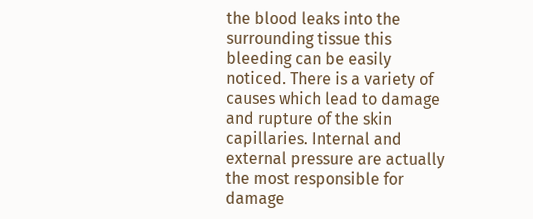the blood leaks into the surrounding tissue this bleeding can be easily noticed. There is a variety of causes which lead to damage and rupture of the skin capillaries. Internal and external pressure are actually the most responsible for damage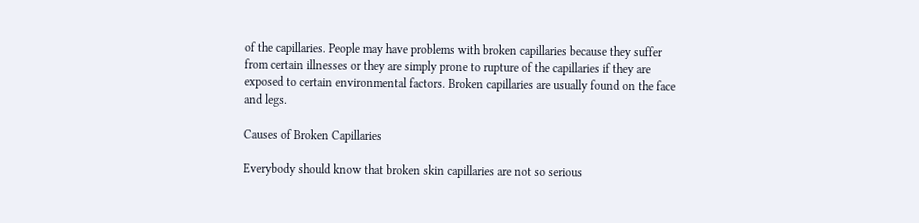of the capillaries. People may have problems with broken capillaries because they suffer from certain illnesses or they are simply prone to rupture of the capillaries if they are exposed to certain environmental factors. Broken capillaries are usually found on the face and legs.

Causes of Broken Capillaries

Everybody should know that broken skin capillaries are not so serious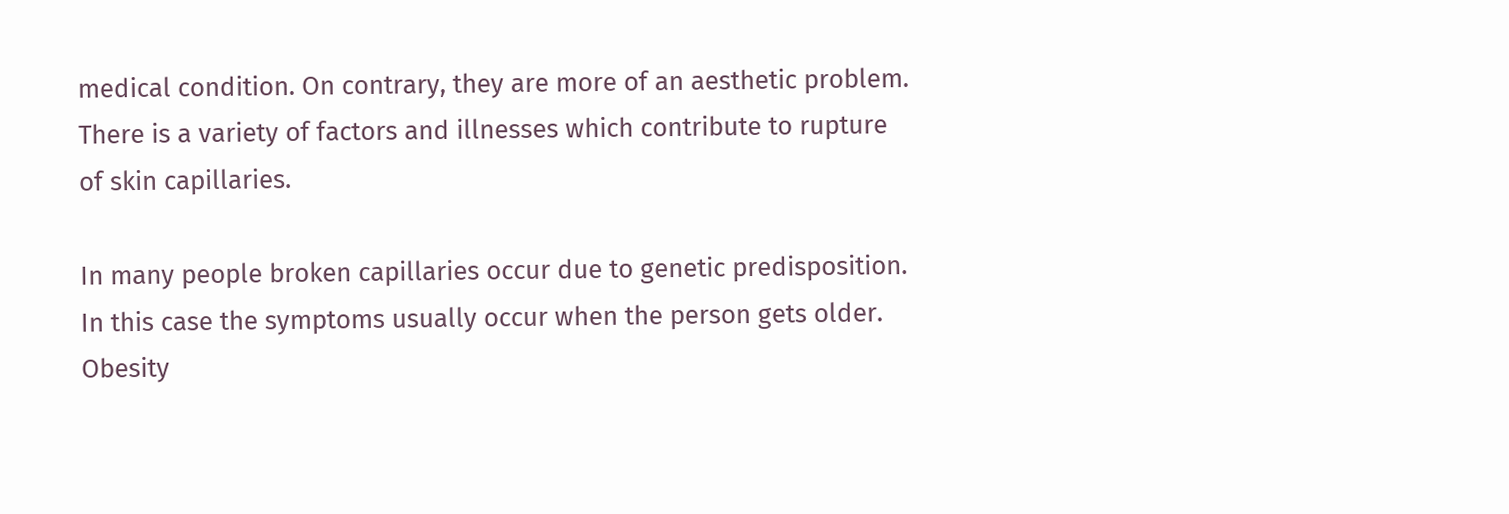medical condition. On contrary, they are more of an aesthetic problem. There is a variety of factors and illnesses which contribute to rupture of skin capillaries.

In many people broken capillaries occur due to genetic predisposition. In this case the symptoms usually occur when the person gets older. Obesity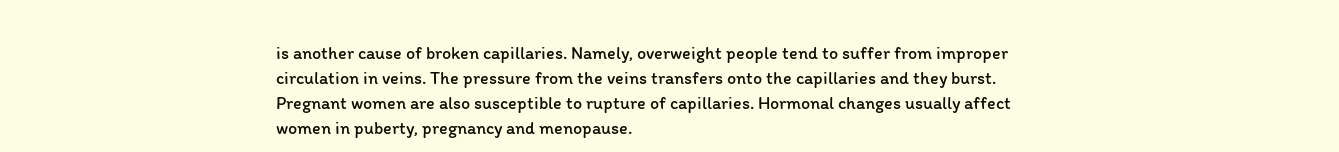is another cause of broken capillaries. Namely, overweight people tend to suffer from improper circulation in veins. The pressure from the veins transfers onto the capillaries and they burst. Pregnant women are also susceptible to rupture of capillaries. Hormonal changes usually affect women in puberty, pregnancy and menopause.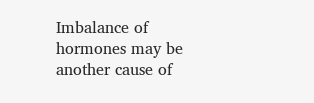Imbalance of hormones may be another cause of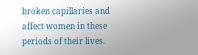broken capillaries and affect women in these periods of their lives.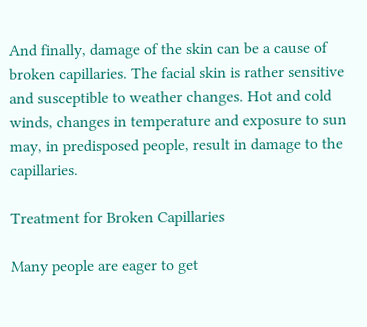And finally, damage of the skin can be a cause of broken capillaries. The facial skin is rather sensitive and susceptible to weather changes. Hot and cold winds, changes in temperature and exposure to sun may, in predisposed people, result in damage to the capillaries.

Treatment for Broken Capillaries

Many people are eager to get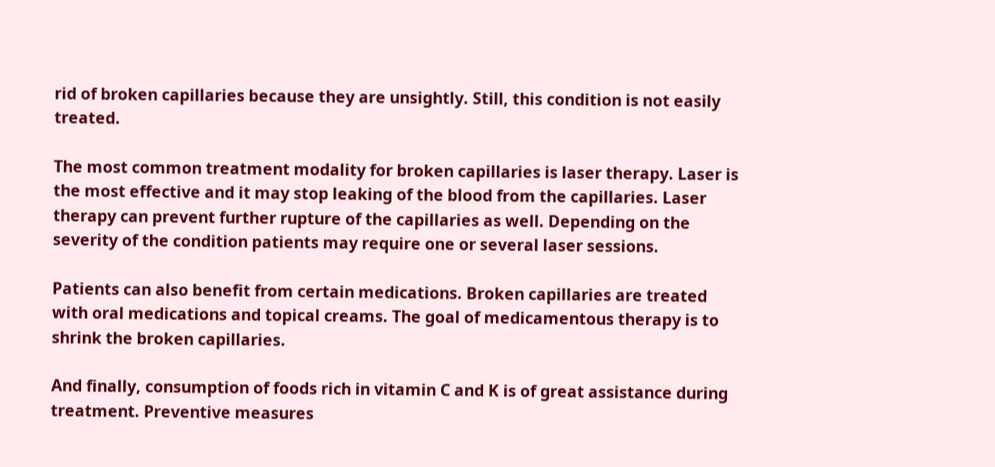rid of broken capillaries because they are unsightly. Still, this condition is not easily treated.

The most common treatment modality for broken capillaries is laser therapy. Laser is the most effective and it may stop leaking of the blood from the capillaries. Laser therapy can prevent further rupture of the capillaries as well. Depending on the severity of the condition patients may require one or several laser sessions.

Patients can also benefit from certain medications. Broken capillaries are treated with oral medications and topical creams. The goal of medicamentous therapy is to shrink the broken capillaries.

And finally, consumption of foods rich in vitamin C and K is of great assistance during treatment. Preventive measures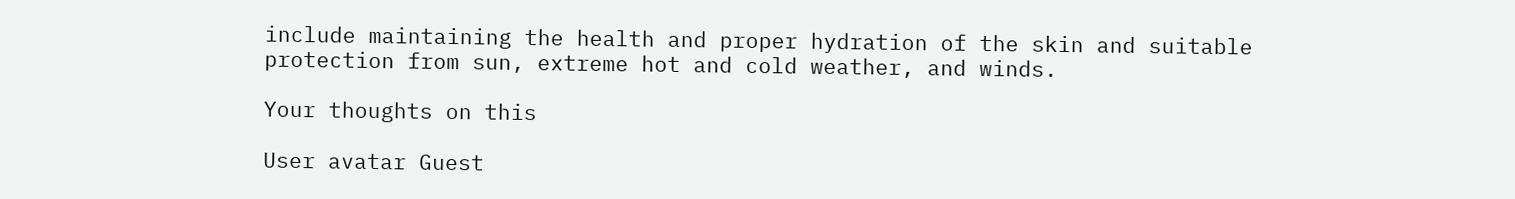include maintaining the health and proper hydration of the skin and suitable protection from sun, extreme hot and cold weather, and winds.

Your thoughts on this

User avatar Guest